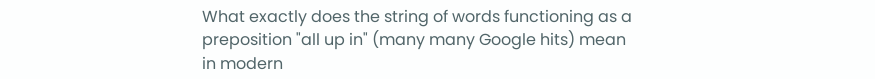What exactly does the string of words functioning as a preposition "all up in" (many many Google hits) mean in modern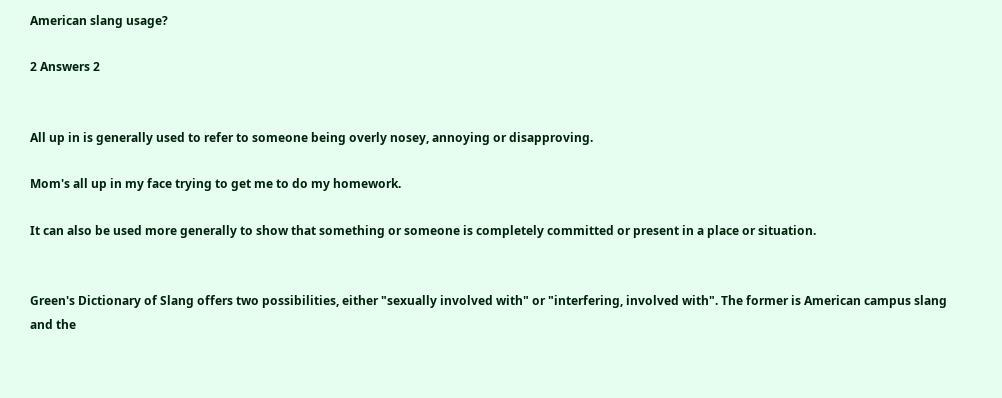American slang usage?

2 Answers 2


All up in is generally used to refer to someone being overly nosey, annoying or disapproving.

Mom's all up in my face trying to get me to do my homework.

It can also be used more generally to show that something or someone is completely committed or present in a place or situation.


Green's Dictionary of Slang offers two possibilities, either "sexually involved with" or "interfering, involved with". The former is American campus slang and the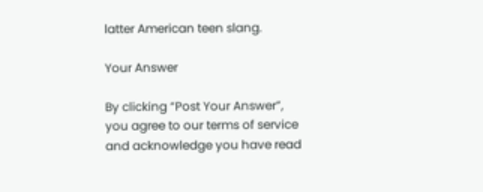latter American teen slang.

Your Answer

By clicking “Post Your Answer”, you agree to our terms of service and acknowledge you have read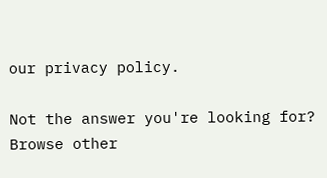our privacy policy.

Not the answer you're looking for? Browse other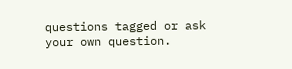questions tagged or ask your own question.